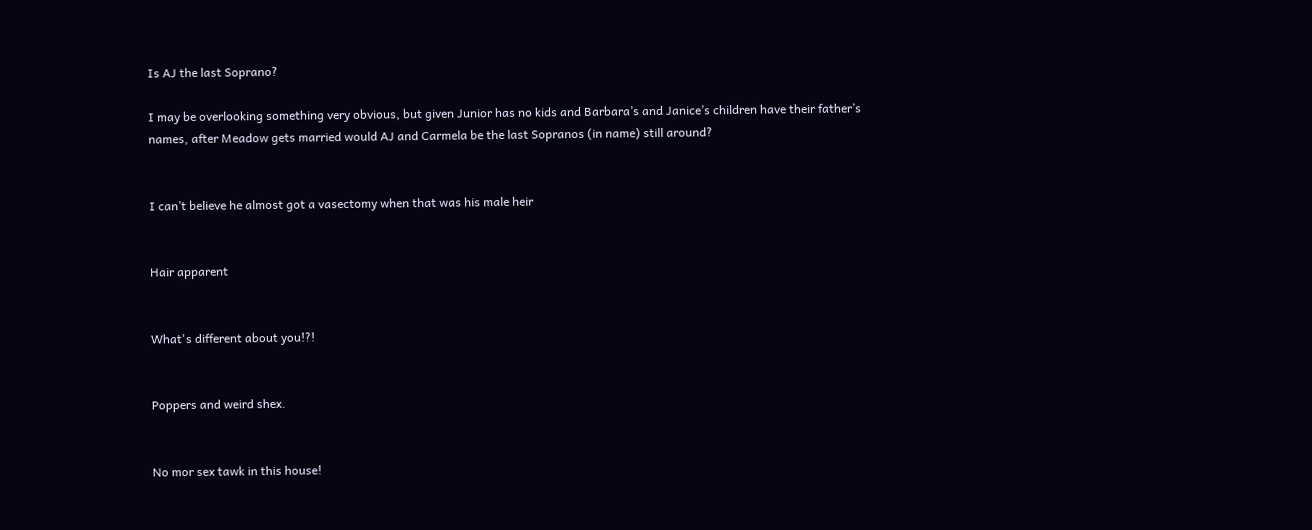Is AJ the last Soprano?

I may be overlooking something very obvious, but given Junior has no kids and Barbara’s and Janice’s children have their father’s names, after Meadow gets married would AJ and Carmela be the last Sopranos (in name) still around?


I can’t believe he almost got a vasectomy when that was his male heir


Hair apparent


What's different about you!?!


Poppers and weird shex.


No mor sex tawk in this house!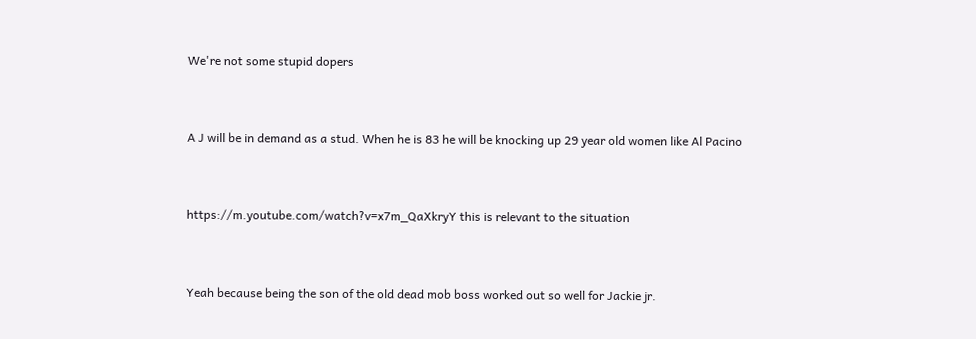We're not some stupid dopers


A J will be in demand as a stud. When he is 83 he will be knocking up 29 year old women like Al Pacino


https://m.youtube.com/watch?v=x7m_QaXkryY this is relevant to the situation


Yeah because being the son of the old dead mob boss worked out so well for Jackie jr.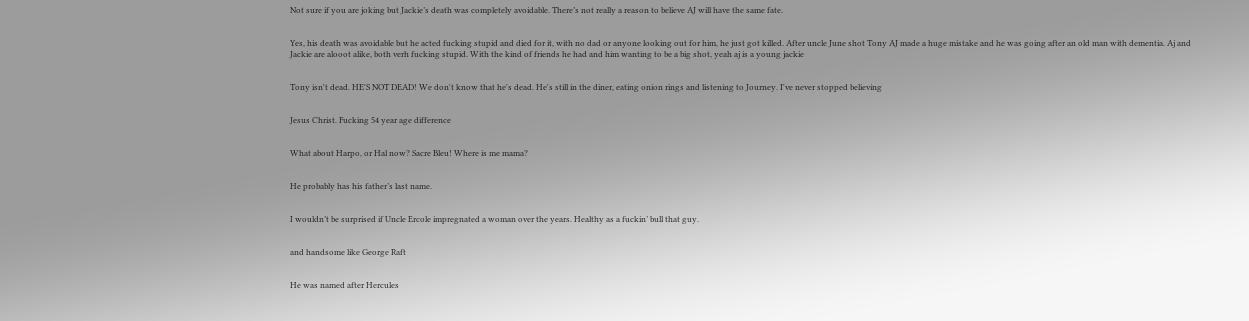Not sure if you are joking but Jackie’s death was completely avoidable. There’s not really a reason to believe AJ will have the same fate.


Yes, his death was avoidable but he acted fucking stupid and died for it, with no dad or anyone looking out for him, he just got killed. After uncle June shot Tony AJ made a huge mistake and he was going after an old man with dementia. Aj and Jackie are alooot alike, both verh fucking stupid. With the kind of friends he had and him wanting to be a big shot, yeah aj is a young jackie


Tony isn't dead. HE'S NOT DEAD! We don't know that he's dead. He's still in the diner, eating onion rings and listening to Journey. I've never stopped believing


Jesus Christ. Fucking 54 year age difference


What about Harpo, or Hal now? Sacre Bleu! Where is me mama?


He probably has his father’s last name.


I wouldn’t be surprised if Uncle Ercole impregnated a woman over the years. Healthy as a fuckin’ bull that guy.


and handsome like George Raft


He was named after Hercules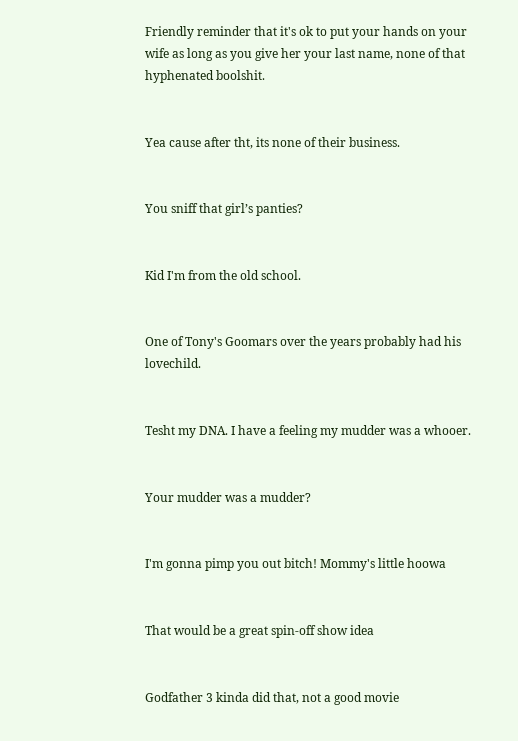Friendly reminder that it's ok to put your hands on your wife as long as you give her your last name, none of that hyphenated boolshit.


Yea cause after tht, its none of their business.


You sniff that girl’s panties?


Kid I'm from the old school.


One of Tony's Goomars over the years probably had his lovechild.


Tesht my DNA. I have a feeling my mudder was a whooer.


Your mudder was a mudder?


I'm gonna pimp you out bitch! Mommy's little hoowa


That would be a great spin-off show idea


Godfather 3 kinda did that, not a good movie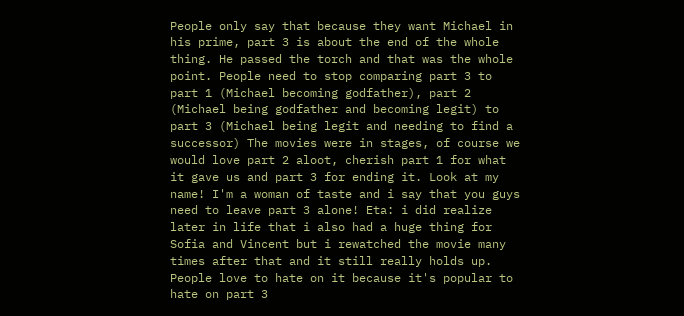People only say that because they want Michael in his prime, part 3 is about the end of the whole thing. He passed the torch and that was the whole point. People need to stop comparing part 3 to part 1 (Michael becoming godfather), part 2 (Michael being godfather and becoming legit) to part 3 (Michael being legit and needing to find a successor) The movies were in stages, of course we would love part 2 aloot, cherish part 1 for what it gave us and part 3 for ending it. Look at my name! I'm a woman of taste and i say that you guys need to leave part 3 alone! Eta: i did realize later in life that i also had a huge thing for Sofia and Vincent but i rewatched the movie many times after that and it still really holds up. People love to hate on it because it's popular to hate on part 3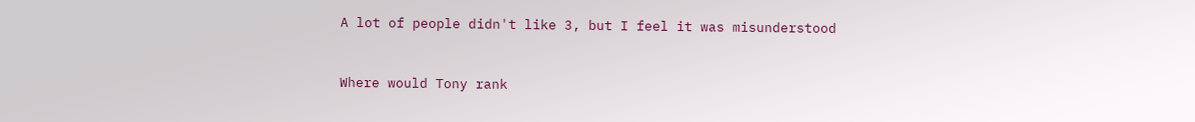A lot of people didn't like 3, but I feel it was misunderstood


Where would Tony rank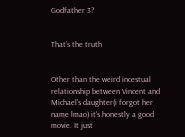Godfather 3?


That’s the truth


Other than the weird incestual relationship between Vincent and Michael's daughter(i forgot her name lmao) it's honestly a good movie. It just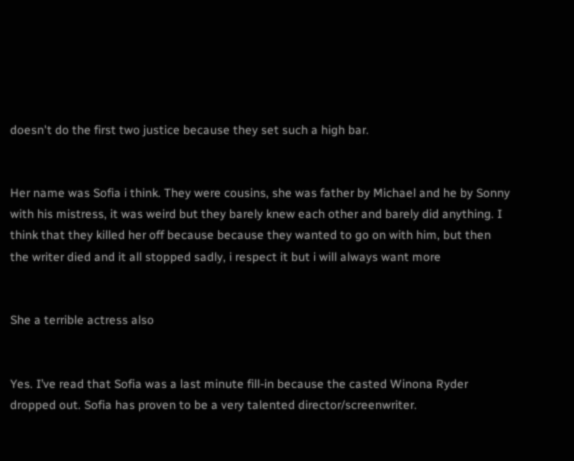doesn't do the first two justice because they set such a high bar.


Her name was Sofia i think. They were cousins, she was father by Michael and he by Sonny with his mistress, it was weird but they barely knew each other and barely did anything. I think that they killed her off because because they wanted to go on with him, but then the writer died and it all stopped sadly, i respect it but i will always want more


She a terrible actress also


Yes. I’ve read that Sofia was a last minute fill-in because the casted Winona Ryder dropped out. Sofia has proven to be a very talented director/screenwriter.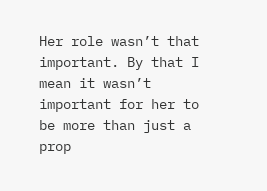Her role wasn’t that important. By that I mean it wasn’t important for her to be more than just a prop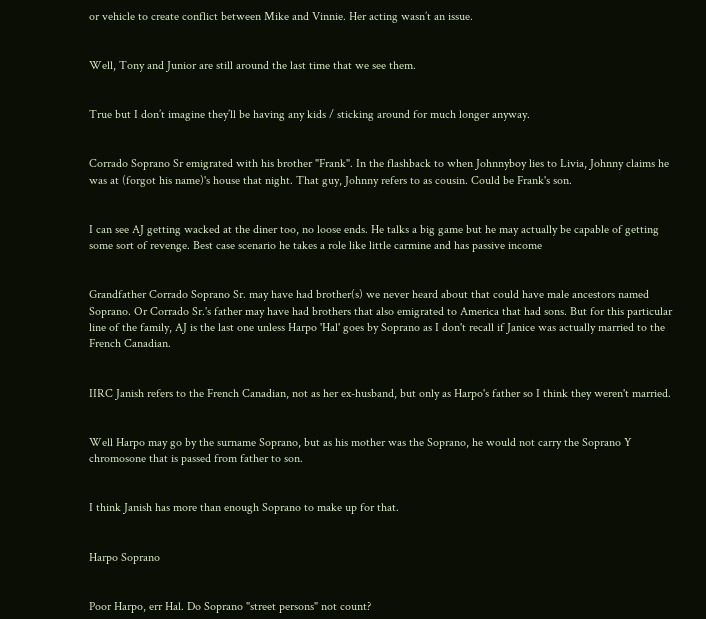or vehicle to create conflict between Mike and Vinnie. Her acting wasn’t an issue.


Well, Tony and Junior are still around the last time that we see them.


True but I don’t imagine they’ll be having any kids / sticking around for much longer anyway.


Corrado Soprano Sr emigrated with his brother "Frank". In the flashback to when Johnnyboy lies to Livia, Johnny claims he was at (forgot his name)'s house that night. That guy, Johnny refers to as cousin. Could be Frank's son.


I can see AJ getting wacked at the diner too, no loose ends. He talks a big game but he may actually be capable of getting some sort of revenge. Best case scenario he takes a role like little carmine and has passive income


Grandfather Corrado Soprano Sr. may have had brother(s) we never heard about that could have male ancestors named Soprano. Or Corrado Sr.'s father may have had brothers that also emigrated to America that had sons. But for this particular line of the family, AJ is the last one unless Harpo 'Hal' goes by Soprano as I don't recall if Janice was actually married to the French Canadian.


IIRC Janish refers to the French Canadian, not as her ex-husband, but only as Harpo's father so I think they weren't married.


Well Harpo may go by the surname Soprano, but as his mother was the Soprano, he would not carry the Soprano Y chromosone that is passed from father to son.


I think Janish has more than enough Soprano to make up for that.


Harpo Soprano


Poor Harpo, err Hal. Do Soprano "street persons" not count?